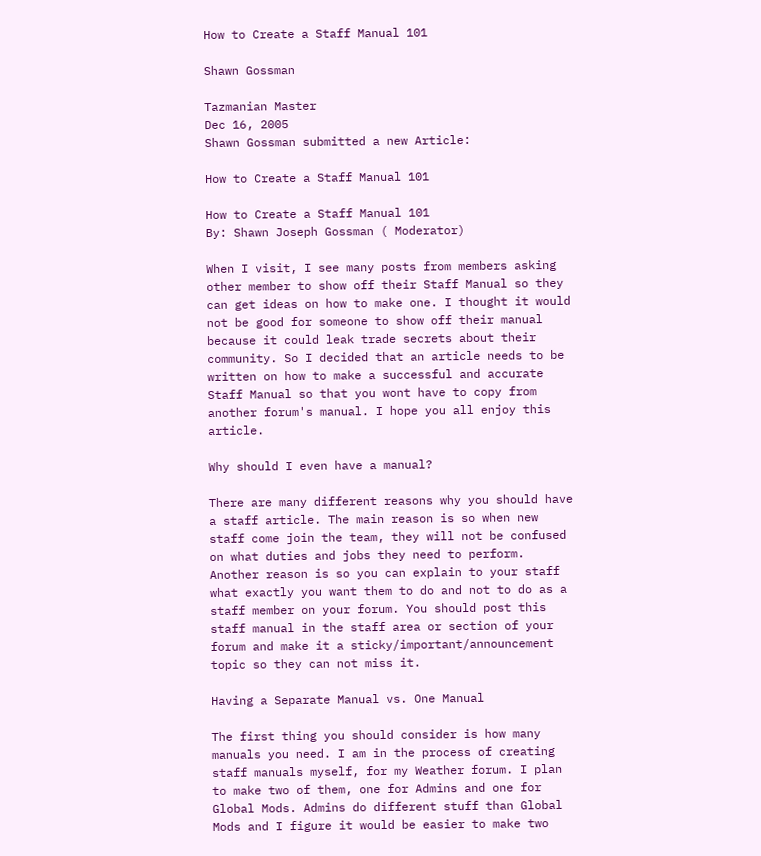How to Create a Staff Manual 101

Shawn Gossman

Tazmanian Master
Dec 16, 2005
Shawn Gossman submitted a new Article:

How to Create a Staff Manual 101

How to Create a Staff Manual 101
By: Shawn Joseph Gossman ( Moderator)

When I visit, I see many posts from members asking other member to show off their Staff Manual so they can get ideas on how to make one. I thought it would not be good for someone to show off their manual because it could leak trade secrets about their community. So I decided that an article needs to be written on how to make a successful and accurate Staff Manual so that you wont have to copy from another forum's manual. I hope you all enjoy this article.

Why should I even have a manual?

There are many different reasons why you should have a staff article. The main reason is so when new staff come join the team, they will not be confused on what duties and jobs they need to perform. Another reason is so you can explain to your staff what exactly you want them to do and not to do as a staff member on your forum. You should post this staff manual in the staff area or section of your forum and make it a sticky/important/announcement topic so they can not miss it.

Having a Separate Manual vs. One Manual

The first thing you should consider is how many manuals you need. I am in the process of creating staff manuals myself, for my Weather forum. I plan to make two of them, one for Admins and one for Global Mods. Admins do different stuff than Global Mods and I figure it would be easier to make two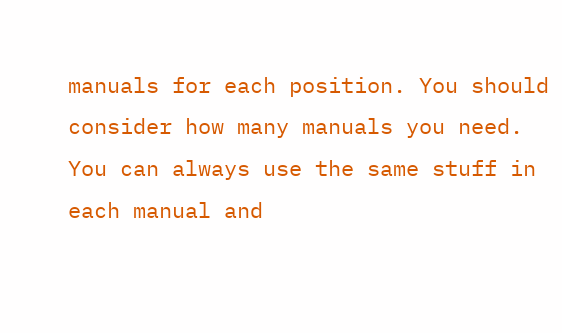manuals for each position. You should consider how many manuals you need. You can always use the same stuff in each manual and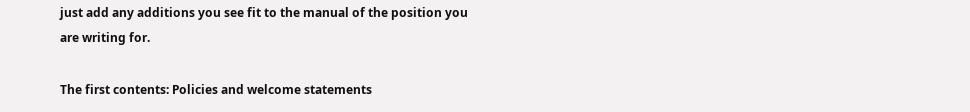just add any additions you see fit to the manual of the position you are writing for.

The first contents: Policies and welcome statements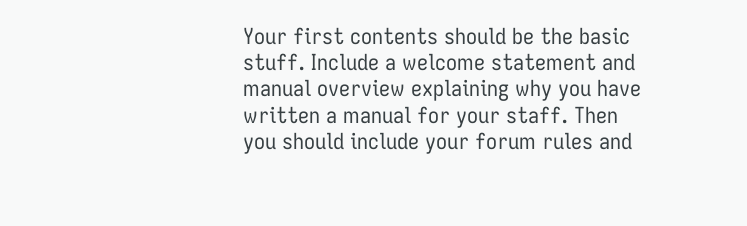Your first contents should be the basic stuff. Include a welcome statement and manual overview explaining why you have written a manual for your staff. Then you should include your forum rules and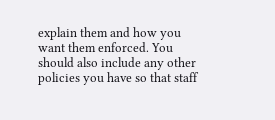explain them and how you want them enforced. You should also include any other policies you have so that staff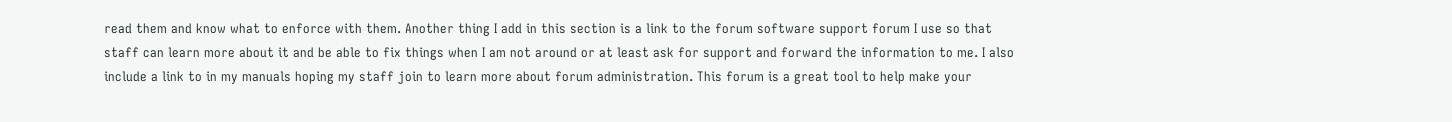read them and know what to enforce with them. Another thing I add in this section is a link to the forum software support forum I use so that staff can learn more about it and be able to fix things when I am not around or at least ask for support and forward the information to me. I also include a link to in my manuals hoping my staff join to learn more about forum administration. This forum is a great tool to help make your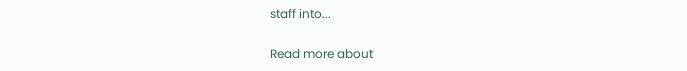staff into...

Read more about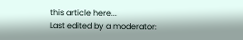this article here...
Last edited by a moderator: